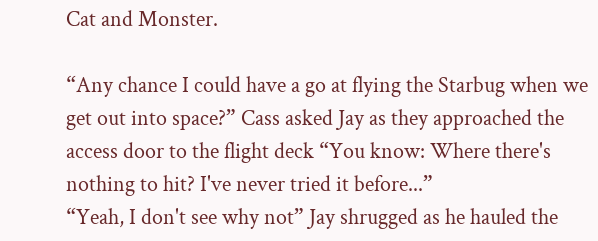Cat and Monster.

“Any chance I could have a go at flying the Starbug when we get out into space?” Cass asked Jay as they approached the access door to the flight deck “You know: Where there's nothing to hit? I've never tried it before...”
“Yeah, I don't see why not” Jay shrugged as he hauled the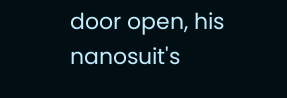door open, his nanosuit's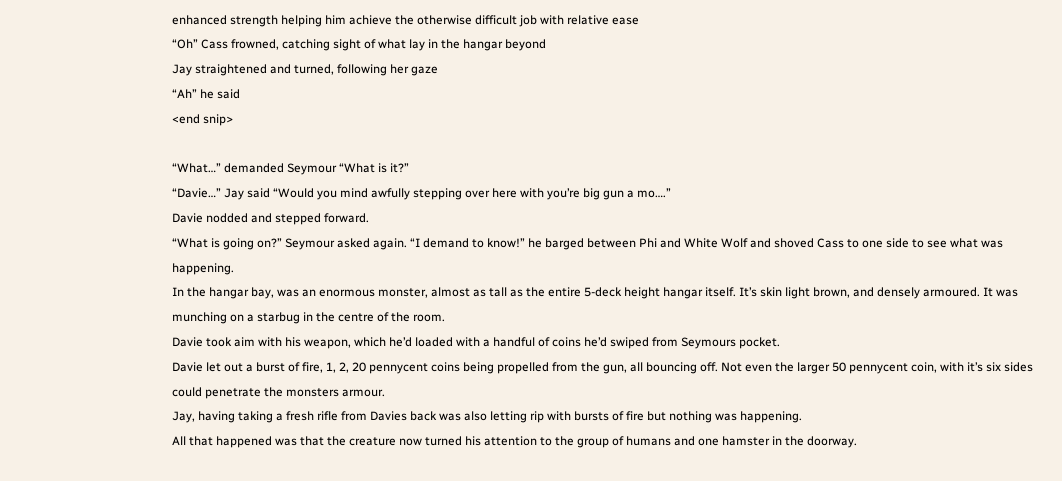enhanced strength helping him achieve the otherwise difficult job with relative ease
“Oh” Cass frowned, catching sight of what lay in the hangar beyond
Jay straightened and turned, following her gaze
“Ah” he said
<end snip>

“What…” demanded Seymour “What is it?”
“Davie…” Jay said “Would you mind awfully stepping over here with you’re big gun a mo….”
Davie nodded and stepped forward.
“What is going on?” Seymour asked again. “I demand to know!” he barged between Phi and White Wolf and shoved Cass to one side to see what was happening.
In the hangar bay, was an enormous monster, almost as tall as the entire 5-deck height hangar itself. It’s skin light brown, and densely armoured. It was munching on a starbug in the centre of the room.
Davie took aim with his weapon, which he’d loaded with a handful of coins he’d swiped from Seymours pocket.
Davie let out a burst of fire, 1, 2, 20 pennycent coins being propelled from the gun, all bouncing off. Not even the larger 50 pennycent coin, with it’s six sides could penetrate the monsters armour.
Jay, having taking a fresh rifle from Davies back was also letting rip with bursts of fire but nothing was happening.
All that happened was that the creature now turned his attention to the group of humans and one hamster in the doorway.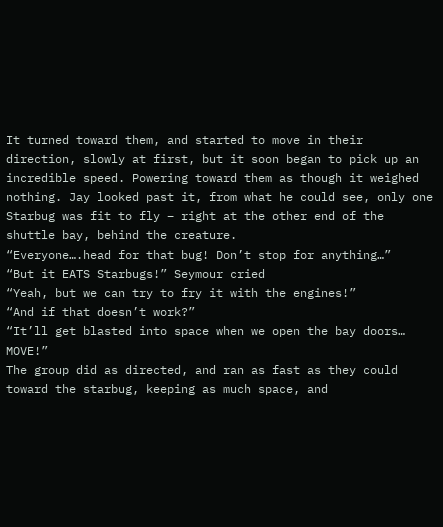It turned toward them, and started to move in their direction, slowly at first, but it soon began to pick up an incredible speed. Powering toward them as though it weighed nothing. Jay looked past it, from what he could see, only one Starbug was fit to fly – right at the other end of the shuttle bay, behind the creature.
“Everyone….head for that bug! Don’t stop for anything…”
“But it EATS Starbugs!” Seymour cried
“Yeah, but we can try to fry it with the engines!”
“And if that doesn’t work?”
“It’ll get blasted into space when we open the bay doors… MOVE!”
The group did as directed, and ran as fast as they could toward the starbug, keeping as much space, and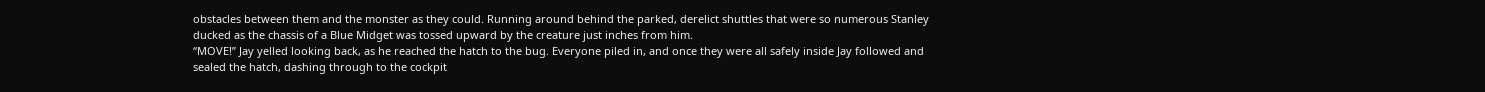obstacles between them and the monster as they could. Running around behind the parked, derelict shuttles that were so numerous Stanley ducked as the chassis of a Blue Midget was tossed upward by the creature just inches from him.
“MOVE!” Jay yelled looking back, as he reached the hatch to the bug. Everyone piled in, and once they were all safely inside Jay followed and sealed the hatch, dashing through to the cockpit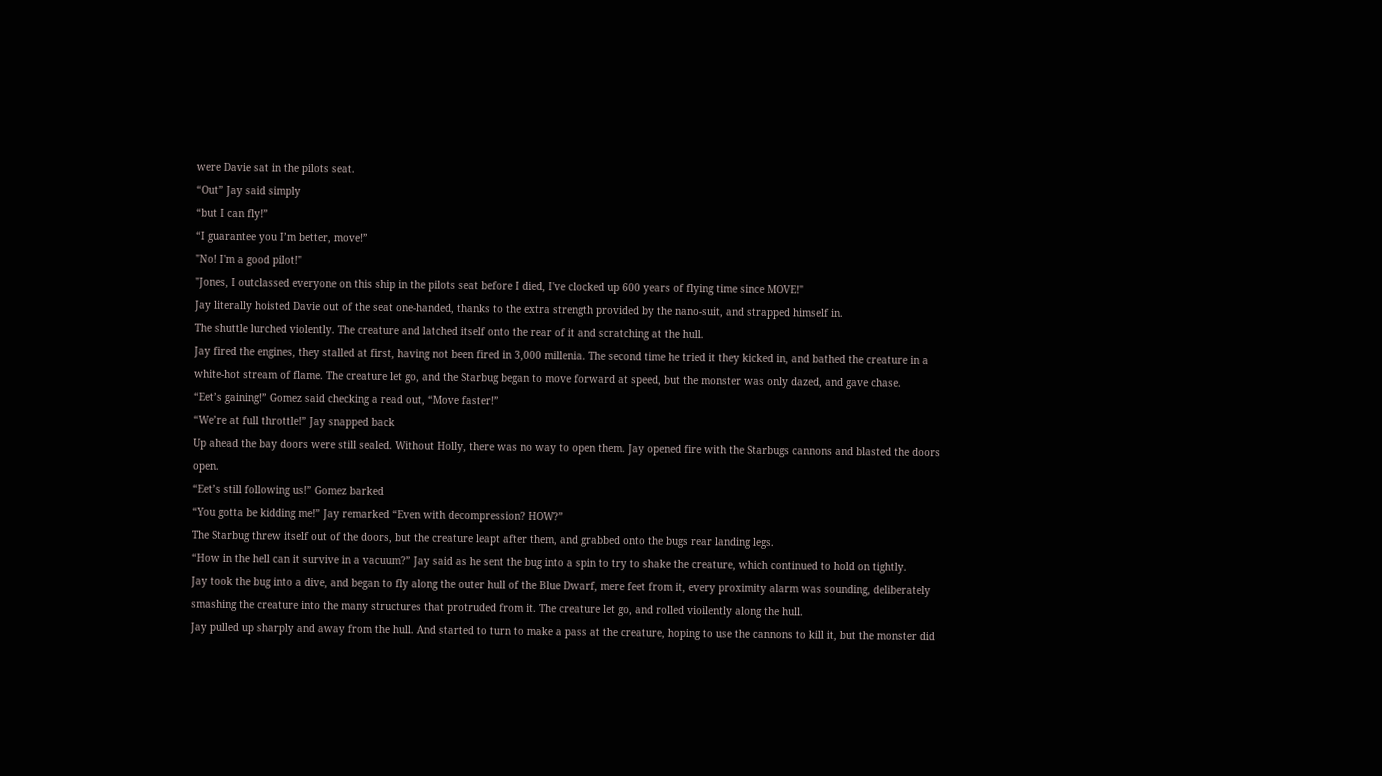were Davie sat in the pilots seat.
“Out” Jay said simply
“but I can fly!”
“I guarantee you I’m better, move!”
"No! I'm a good pilot!"
"Jones, I outclassed everyone on this ship in the pilots seat before I died, I've clocked up 600 years of flying time since MOVE!"
Jay literally hoisted Davie out of the seat one-handed, thanks to the extra strength provided by the nano-suit, and strapped himself in.
The shuttle lurched violently. The creature and latched itself onto the rear of it and scratching at the hull.
Jay fired the engines, they stalled at first, having not been fired in 3,000 millenia. The second time he tried it they kicked in, and bathed the creature in a white-hot stream of flame. The creature let go, and the Starbug began to move forward at speed, but the monster was only dazed, and gave chase.
“Eet’s gaining!” Gomez said checking a read out, “Move faster!”
“We’re at full throttle!” Jay snapped back
Up ahead the bay doors were still sealed. Without Holly, there was no way to open them. Jay opened fire with the Starbugs cannons and blasted the doors open.
“Eet’s still following us!” Gomez barked
“You gotta be kidding me!” Jay remarked “Even with decompression? HOW?”
The Starbug threw itself out of the doors, but the creature leapt after them, and grabbed onto the bugs rear landing legs.
“How in the hell can it survive in a vacuum?” Jay said as he sent the bug into a spin to try to shake the creature, which continued to hold on tightly.
Jay took the bug into a dive, and began to fly along the outer hull of the Blue Dwarf, mere feet from it, every proximity alarm was sounding, deliberately smashing the creature into the many structures that protruded from it. The creature let go, and rolled vioilently along the hull.
Jay pulled up sharply and away from the hull. And started to turn to make a pass at the creature, hoping to use the cannons to kill it, but the monster did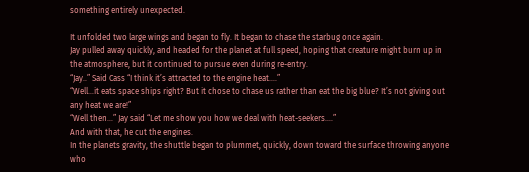something entirely unexpected.

It unfolded two large wings and began to fly. It began to chase the starbug once again.
Jay pulled away quickly, and headed for the planet at full speed, hoping that creature might burn up in the atmosphere, but it continued to pursue even during re-entry.
“Jay..” Said Cass “I think it’s attracted to the engine heat….”
“Well…it eats space ships right? But it chose to chase us rather than eat the big blue? It’s not giving out any heat we are!”
“Well then…” Jay said “Let me show you how we deal with heat-seekers….”
And with that, he cut the engines.
In the planets gravity, the shuttle began to plummet, quickly, down toward the surface throwing anyone who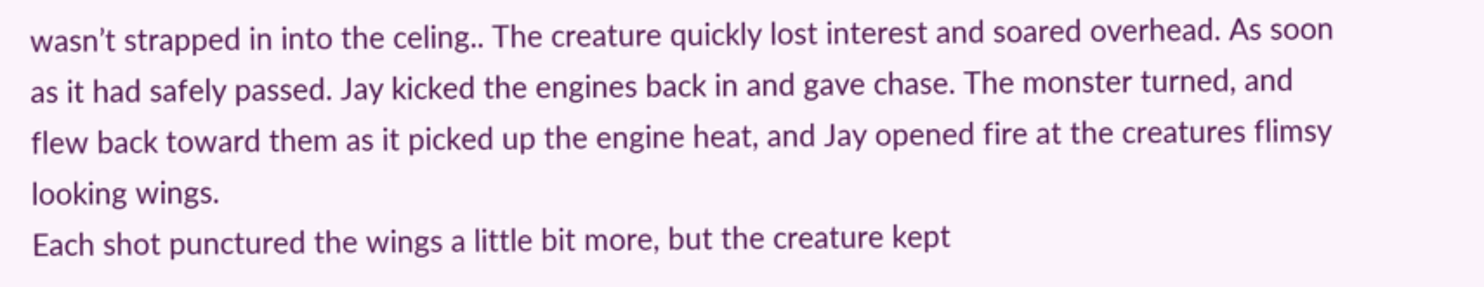wasn’t strapped in into the celing.. The creature quickly lost interest and soared overhead. As soon as it had safely passed. Jay kicked the engines back in and gave chase. The monster turned, and flew back toward them as it picked up the engine heat, and Jay opened fire at the creatures flimsy looking wings.
Each shot punctured the wings a little bit more, but the creature kept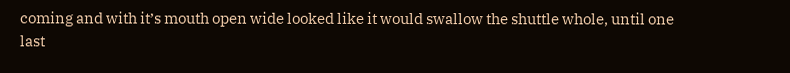coming and with it’s mouth open wide looked like it would swallow the shuttle whole, until one last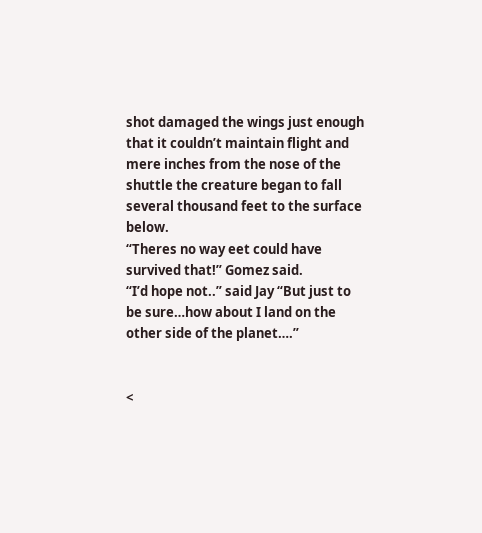shot damaged the wings just enough that it couldn’t maintain flight and mere inches from the nose of the shuttle the creature began to fall several thousand feet to the surface below.
“Theres no way eet could have survived that!” Gomez said.
“I’d hope not..” said Jay “But just to be sure…how about I land on the other side of the planet….”


<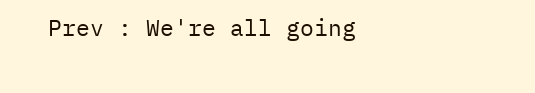Prev : We're all going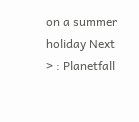on a summer holiday Next > : Planetfall